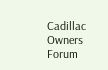Cadillac Owners Forum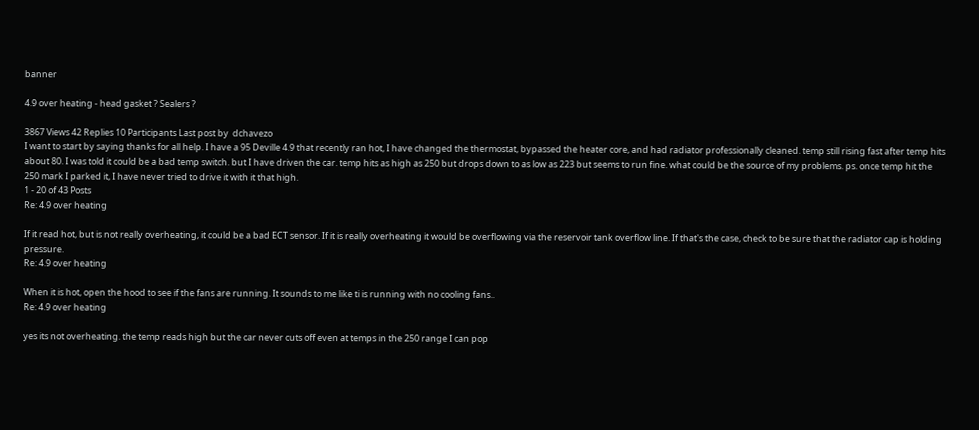banner

4.9 over heating - head gasket ? Sealers ?

3867 Views 42 Replies 10 Participants Last post by  dchavezo
I want to start by saying thanks for all help. I have a 95 Deville 4.9 that recently ran hot, I have changed the thermostat, bypassed the heater core, and had radiator professionally cleaned. temp still rising fast after temp hits about 80. I was told it could be a bad temp switch. but I have driven the car. temp hits as high as 250 but drops down to as low as 223 but seems to run fine. what could be the source of my problems. ps. once temp hit the 250 mark I parked it, I have never tried to drive it with it that high.
1 - 20 of 43 Posts
Re: 4.9 over heating

If it read hot, but is not really overheating, it could be a bad ECT sensor. If it is really overheating it would be overflowing via the reservoir tank overflow line. If that's the case, check to be sure that the radiator cap is holding pressure.
Re: 4.9 over heating

When it is hot, open the hood to see if the fans are running. It sounds to me like ti is running with no cooling fans..
Re: 4.9 over heating

yes its not overheating. the temp reads high but the car never cuts off even at temps in the 250 range I can pop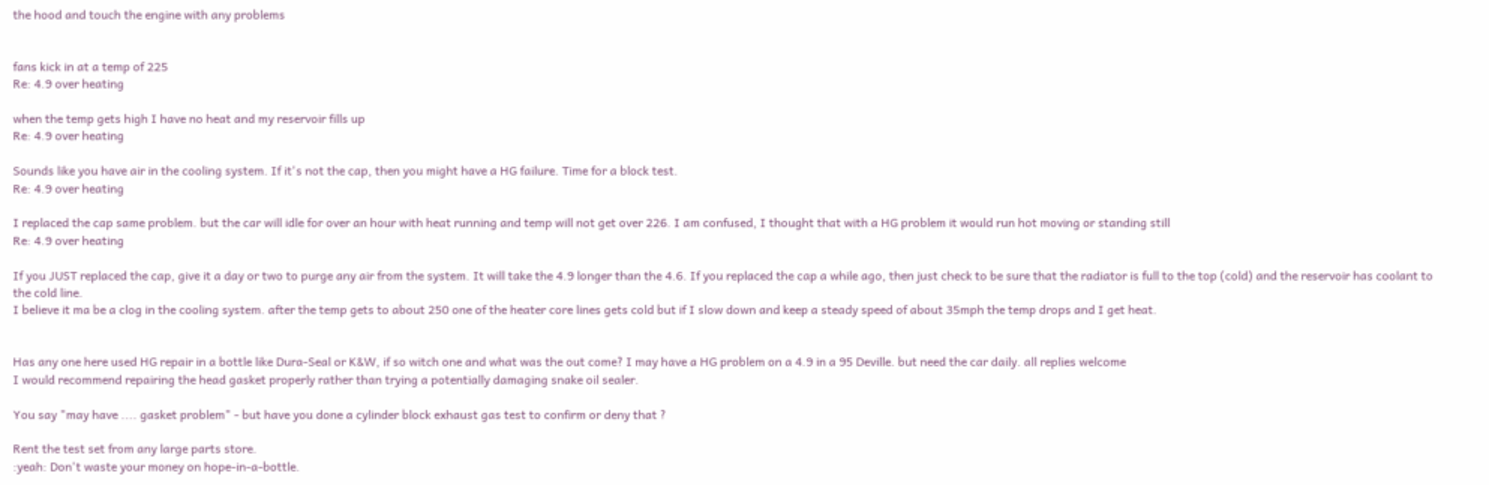the hood and touch the engine with any problems


fans kick in at a temp of 225
Re: 4.9 over heating

when the temp gets high I have no heat and my reservoir fills up
Re: 4.9 over heating

Sounds like you have air in the cooling system. If it's not the cap, then you might have a HG failure. Time for a block test.
Re: 4.9 over heating

I replaced the cap same problem. but the car will idle for over an hour with heat running and temp will not get over 226. I am confused, I thought that with a HG problem it would run hot moving or standing still
Re: 4.9 over heating

If you JUST replaced the cap, give it a day or two to purge any air from the system. It will take the 4.9 longer than the 4.6. If you replaced the cap a while ago, then just check to be sure that the radiator is full to the top (cold) and the reservoir has coolant to the cold line.
I believe it ma be a clog in the cooling system. after the temp gets to about 250 one of the heater core lines gets cold but if I slow down and keep a steady speed of about 35mph the temp drops and I get heat.


Has any one here used HG repair in a bottle like Dura-Seal or K&W, if so witch one and what was the out come? I may have a HG problem on a 4.9 in a 95 Deville. but need the car daily. all replies welcome
I would recommend repairing the head gasket properly rather than trying a potentially damaging snake oil sealer.

You say "may have .... gasket problem" - but have you done a cylinder block exhaust gas test to confirm or deny that ?

Rent the test set from any large parts store.
:yeah: Don't waste your money on hope-in-a-bottle.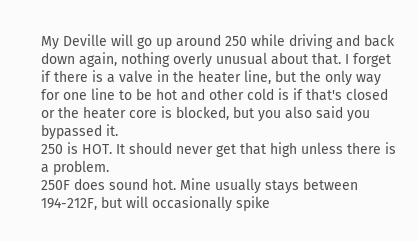My Deville will go up around 250 while driving and back down again, nothing overly unusual about that. I forget if there is a valve in the heater line, but the only way for one line to be hot and other cold is if that's closed or the heater core is blocked, but you also said you bypassed it.
250 is HOT. It should never get that high unless there is a problem.
250F does sound hot. Mine usually stays between 194-212F, but will occasionally spike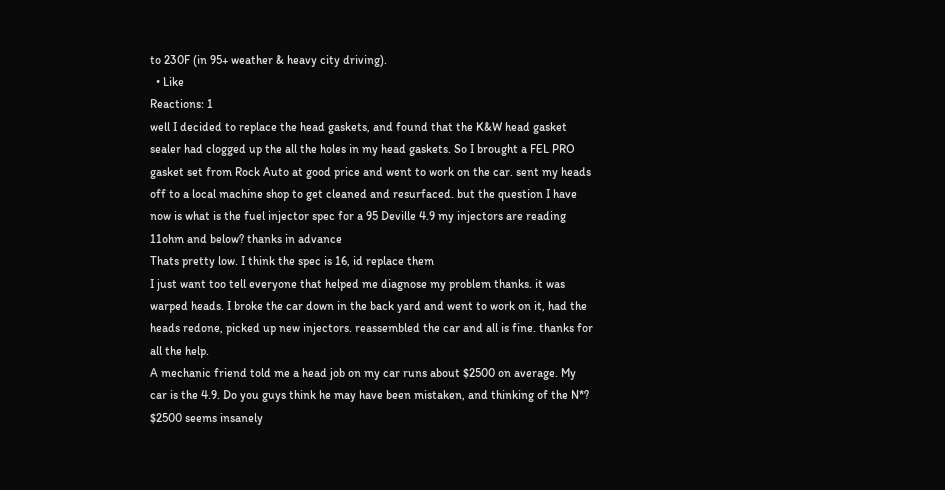to 230F (in 95+ weather & heavy city driving).
  • Like
Reactions: 1
well I decided to replace the head gaskets, and found that the K&W head gasket sealer had clogged up the all the holes in my head gaskets. So I brought a FEL PRO gasket set from Rock Auto at good price and went to work on the car. sent my heads off to a local machine shop to get cleaned and resurfaced. but the question I have now is what is the fuel injector spec for a 95 Deville 4.9 my injectors are reading 11ohm and below? thanks in advance
Thats pretty low. I think the spec is 16, id replace them
I just want too tell everyone that helped me diagnose my problem thanks. it was warped heads. I broke the car down in the back yard and went to work on it, had the heads redone, picked up new injectors. reassembled the car and all is fine. thanks for all the help.
A mechanic friend told me a head job on my car runs about $2500 on average. My car is the 4.9. Do you guys think he may have been mistaken, and thinking of the N*? $2500 seems insanely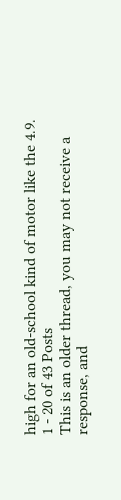high for an old-school kind of motor like the 4.9.
1 - 20 of 43 Posts
This is an older thread, you may not receive a response, and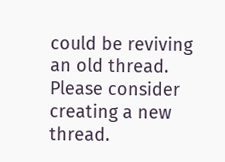could be reviving an old thread. Please consider creating a new thread.